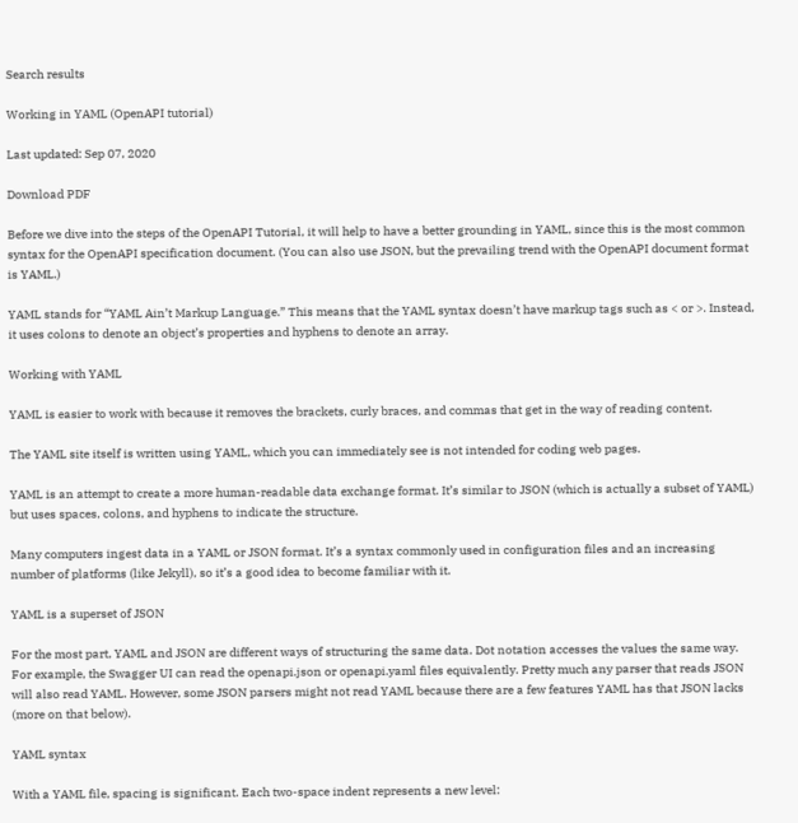Search results

Working in YAML (OpenAPI tutorial)

Last updated: Sep 07, 2020

Download PDF

Before we dive into the steps of the OpenAPI Tutorial, it will help to have a better grounding in YAML, since this is the most common syntax for the OpenAPI specification document. (You can also use JSON, but the prevailing trend with the OpenAPI document format is YAML.)

YAML stands for “YAML Ain’t Markup Language.” This means that the YAML syntax doesn’t have markup tags such as < or >. Instead, it uses colons to denote an object’s properties and hyphens to denote an array.

Working with YAML

YAML is easier to work with because it removes the brackets, curly braces, and commas that get in the way of reading content.

The YAML site itself is written using YAML, which you can immediately see is not intended for coding web pages.

YAML is an attempt to create a more human-readable data exchange format. It’s similar to JSON (which is actually a subset of YAML) but uses spaces, colons, and hyphens to indicate the structure.

Many computers ingest data in a YAML or JSON format. It’s a syntax commonly used in configuration files and an increasing number of platforms (like Jekyll), so it’s a good idea to become familiar with it.

YAML is a superset of JSON

For the most part, YAML and JSON are different ways of structuring the same data. Dot notation accesses the values the same way. For example, the Swagger UI can read the openapi.json or openapi.yaml files equivalently. Pretty much any parser that reads JSON will also read YAML. However, some JSON parsers might not read YAML because there are a few features YAML has that JSON lacks (more on that below).

YAML syntax

With a YAML file, spacing is significant. Each two-space indent represents a new level: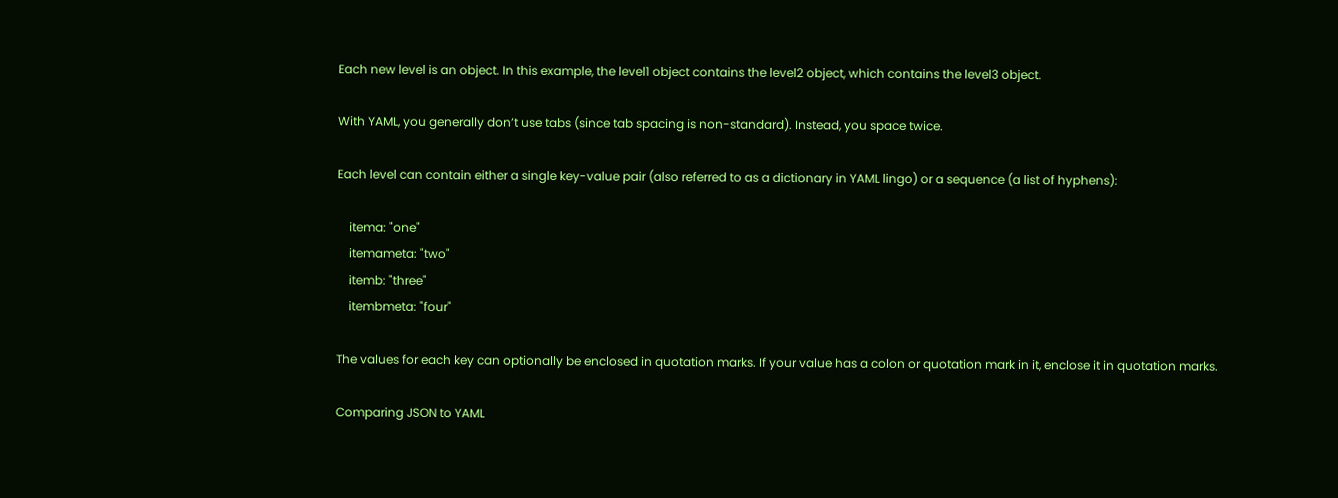Each new level is an object. In this example, the level1 object contains the level2 object, which contains the level3 object.

With YAML, you generally don’t use tabs (since tab spacing is non-standard). Instead, you space twice.

Each level can contain either a single key-value pair (also referred to as a dictionary in YAML lingo) or a sequence (a list of hyphens):

    itema: "one"
    itemameta: "two"
    itemb: "three"
    itembmeta: "four"

The values for each key can optionally be enclosed in quotation marks. If your value has a colon or quotation mark in it, enclose it in quotation marks.

Comparing JSON to YAML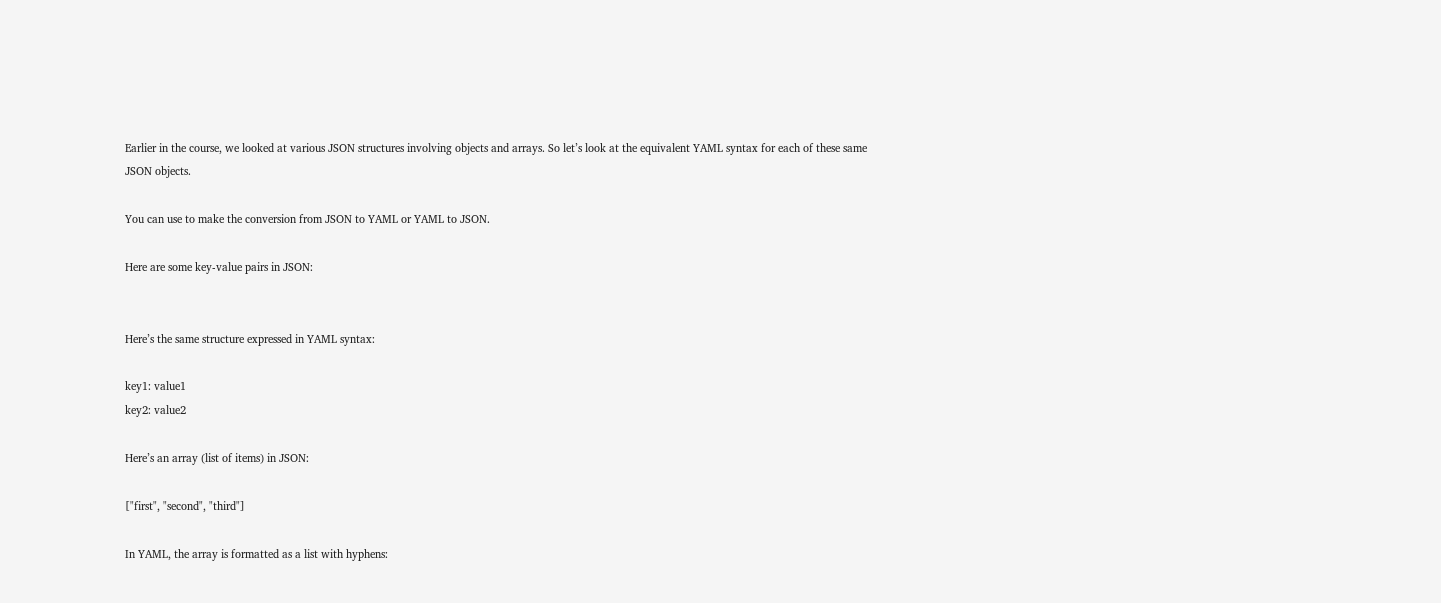Earlier in the course, we looked at various JSON structures involving objects and arrays. So let’s look at the equivalent YAML syntax for each of these same JSON objects.

You can use to make the conversion from JSON to YAML or YAML to JSON.

Here are some key-value pairs in JSON:


Here’s the same structure expressed in YAML syntax:

key1: value1
key2: value2

Here’s an array (list of items) in JSON:

["first", "second", "third"]

In YAML, the array is formatted as a list with hyphens: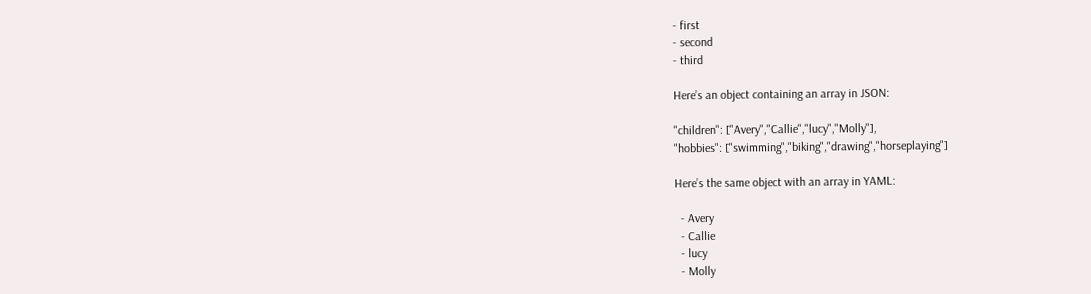- first
- second
- third

Here’s an object containing an array in JSON:

"children": ["Avery","Callie","lucy","Molly"],
"hobbies": ["swimming","biking","drawing","horseplaying"]

Here’s the same object with an array in YAML:

  - Avery
  - Callie
  - lucy
  - Molly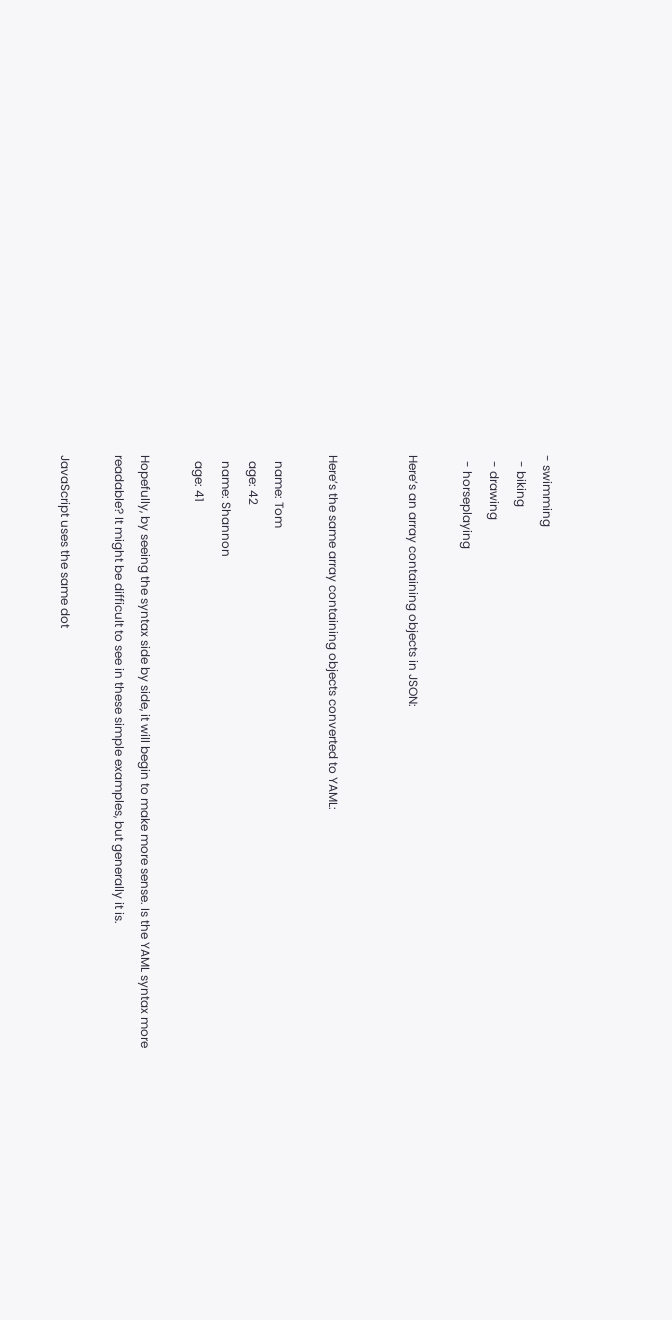- swimming
  - biking
  - drawing
  - horseplaying

Here’s an array containing objects in JSON:


Here’s the same array containing objects converted to YAML:

  name: Tom
  age: 42
  name: Shannon
  age: 41

Hopefully, by seeing the syntax side by side, it will begin to make more sense. Is the YAML syntax more readable? It might be difficult to see in these simple examples, but generally it is.

JavaScript uses the same dot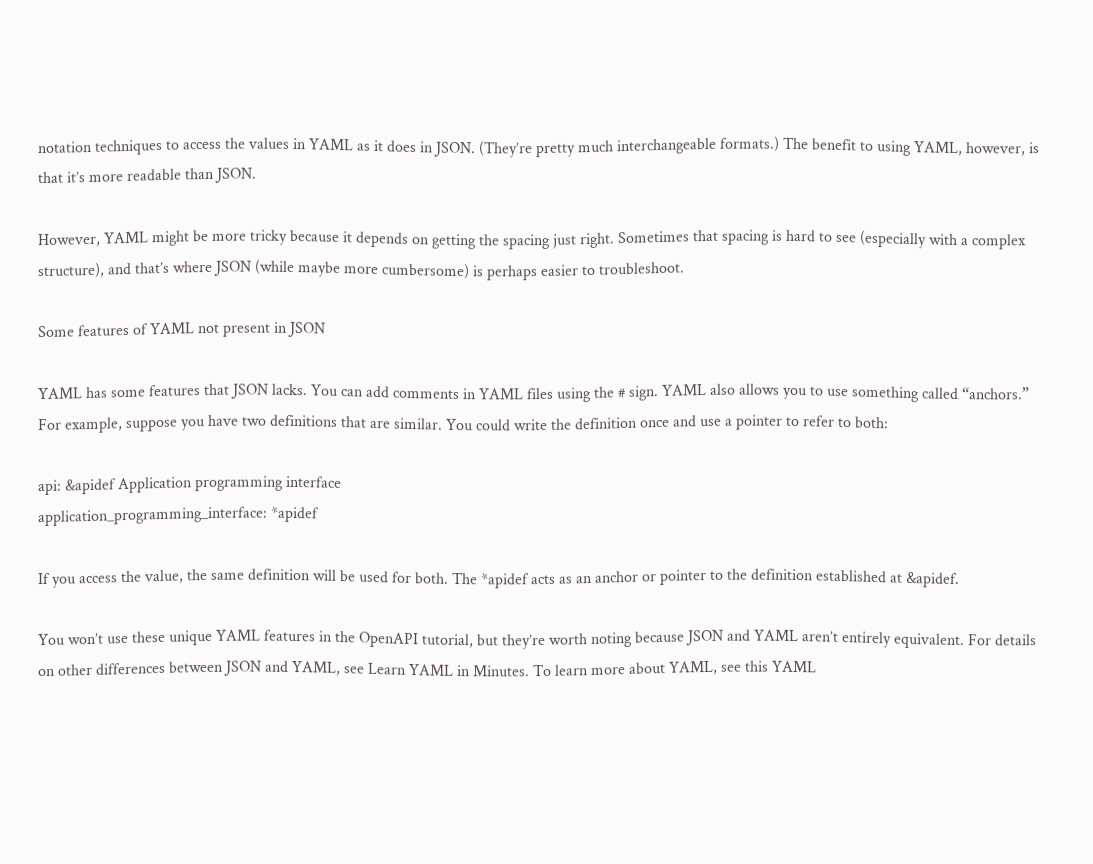notation techniques to access the values in YAML as it does in JSON. (They’re pretty much interchangeable formats.) The benefit to using YAML, however, is that it’s more readable than JSON.

However, YAML might be more tricky because it depends on getting the spacing just right. Sometimes that spacing is hard to see (especially with a complex structure), and that’s where JSON (while maybe more cumbersome) is perhaps easier to troubleshoot.

Some features of YAML not present in JSON

YAML has some features that JSON lacks. You can add comments in YAML files using the # sign. YAML also allows you to use something called “anchors.” For example, suppose you have two definitions that are similar. You could write the definition once and use a pointer to refer to both:

api: &apidef Application programming interface
application_programming_interface: *apidef

If you access the value, the same definition will be used for both. The *apidef acts as an anchor or pointer to the definition established at &apidef.

You won’t use these unique YAML features in the OpenAPI tutorial, but they’re worth noting because JSON and YAML aren’t entirely equivalent. For details on other differences between JSON and YAML, see Learn YAML in Minutes. To learn more about YAML, see this YAML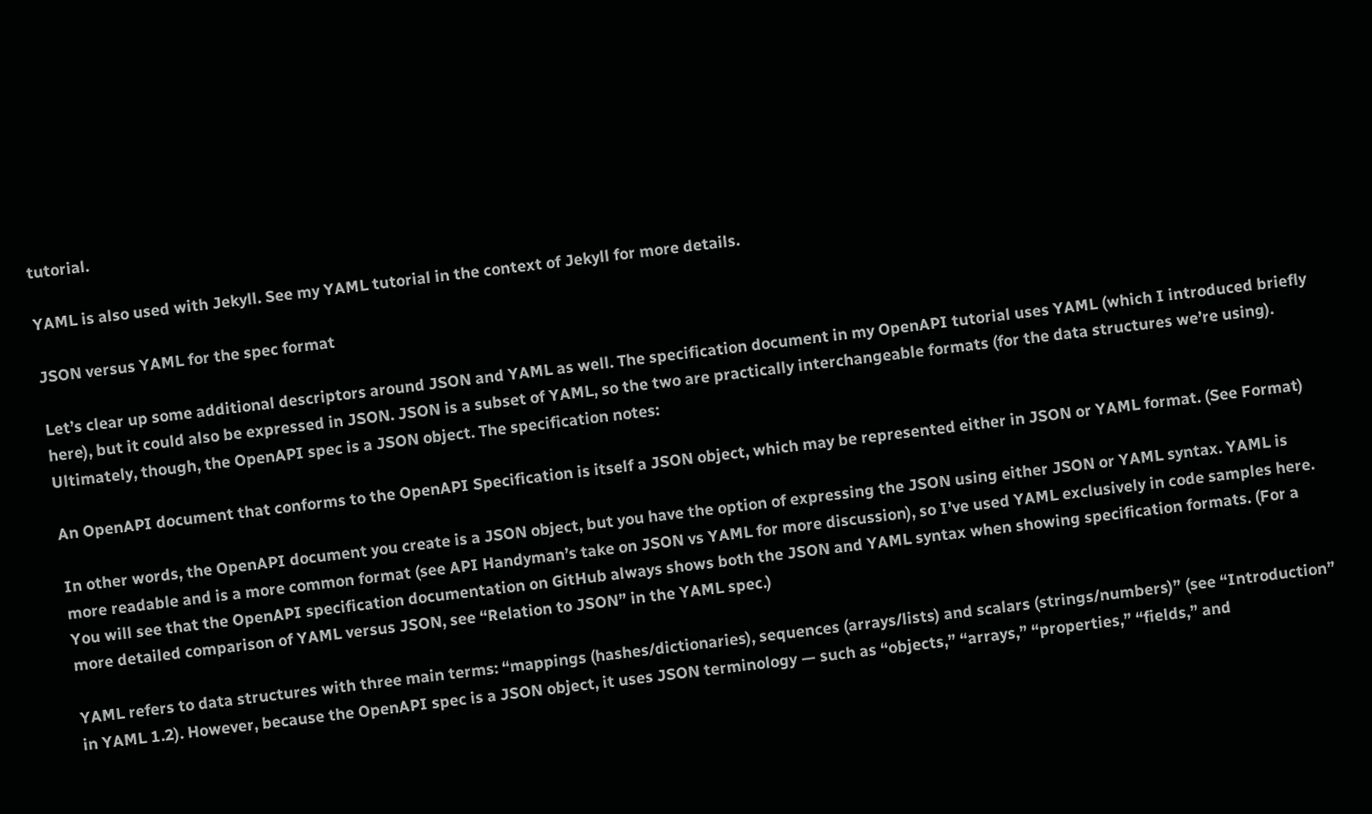tutorial.

YAML is also used with Jekyll. See my YAML tutorial in the context of Jekyll for more details.

JSON versus YAML for the spec format

Let’s clear up some additional descriptors around JSON and YAML as well. The specification document in my OpenAPI tutorial uses YAML (which I introduced briefly here), but it could also be expressed in JSON. JSON is a subset of YAML, so the two are practically interchangeable formats (for the data structures we’re using). Ultimately, though, the OpenAPI spec is a JSON object. The specification notes:

An OpenAPI document that conforms to the OpenAPI Specification is itself a JSON object, which may be represented either in JSON or YAML format. (See Format)

In other words, the OpenAPI document you create is a JSON object, but you have the option of expressing the JSON using either JSON or YAML syntax. YAML is more readable and is a more common format (see API Handyman’s take on JSON vs YAML for more discussion), so I’ve used YAML exclusively in code samples here. You will see that the OpenAPI specification documentation on GitHub always shows both the JSON and YAML syntax when showing specification formats. (For a more detailed comparison of YAML versus JSON, see “Relation to JSON” in the YAML spec.)

YAML refers to data structures with three main terms: “mappings (hashes/dictionaries), sequences (arrays/lists) and scalars (strings/numbers)” (see “Introduction” in YAML 1.2). However, because the OpenAPI spec is a JSON object, it uses JSON terminology — such as “objects,” “arrays,” “properties,” “fields,” and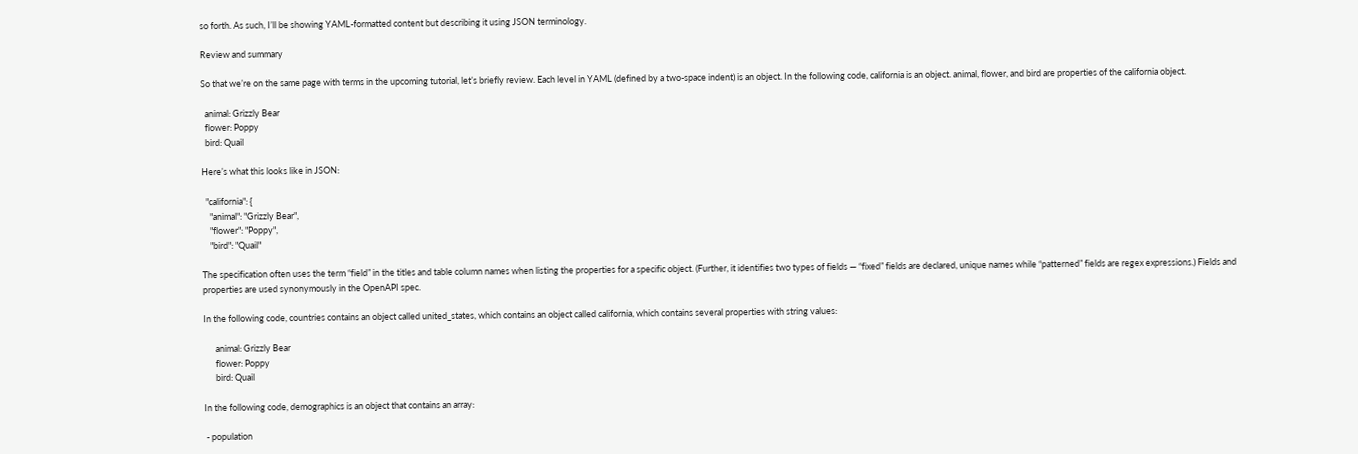so forth. As such, I’ll be showing YAML-formatted content but describing it using JSON terminology.

Review and summary

So that we’re on the same page with terms in the upcoming tutorial, let’s briefly review. Each level in YAML (defined by a two-space indent) is an object. In the following code, california is an object. animal, flower, and bird are properties of the california object.

  animal: Grizzly Bear
  flower: Poppy
  bird: Quail

Here’s what this looks like in JSON:

  "california": {
    "animal": "Grizzly Bear",
    "flower": "Poppy",
    "bird": "Quail"

The specification often uses the term “field” in the titles and table column names when listing the properties for a specific object. (Further, it identifies two types of fields — “fixed” fields are declared, unique names while “patterned” fields are regex expressions.) Fields and properties are used synonymously in the OpenAPI spec.

In the following code, countries contains an object called united_states, which contains an object called california, which contains several properties with string values:

      animal: Grizzly Bear
      flower: Poppy
      bird: Quail

In the following code, demographics is an object that contains an array:

 - population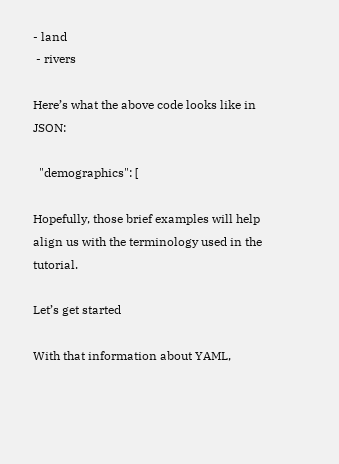- land
 - rivers

Here’s what the above code looks like in JSON:

  "demographics": [

Hopefully, those brief examples will help align us with the terminology used in the tutorial.

Let’s get started

With that information about YAML,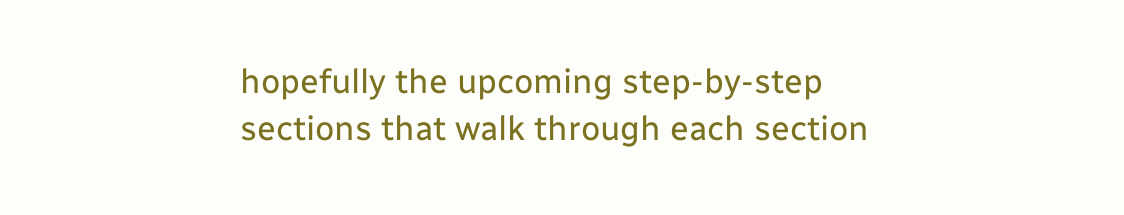hopefully the upcoming step-by-step sections that walk through each section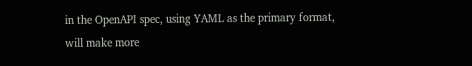in the OpenAPI spec, using YAML as the primary format, will make more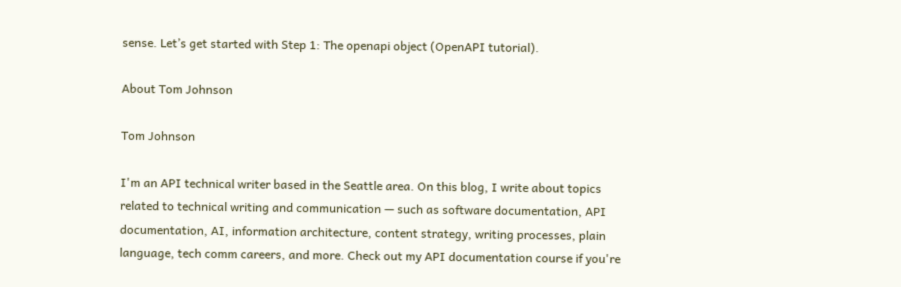sense. Let’s get started with Step 1: The openapi object (OpenAPI tutorial).

About Tom Johnson

Tom Johnson

I'm an API technical writer based in the Seattle area. On this blog, I write about topics related to technical writing and communication — such as software documentation, API documentation, AI, information architecture, content strategy, writing processes, plain language, tech comm careers, and more. Check out my API documentation course if you're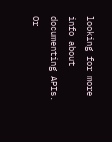looking for more info about documenting APIs. Or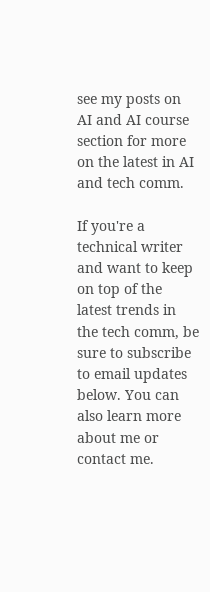see my posts on AI and AI course section for more on the latest in AI and tech comm.

If you're a technical writer and want to keep on top of the latest trends in the tech comm, be sure to subscribe to email updates below. You can also learn more about me or contact me.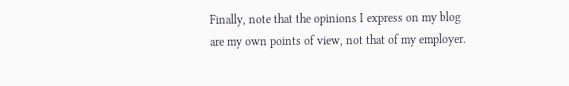Finally, note that the opinions I express on my blog are my own points of view, not that of my employer.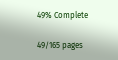49% Complete

49/165 pages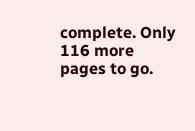complete. Only 116 more pages to go.